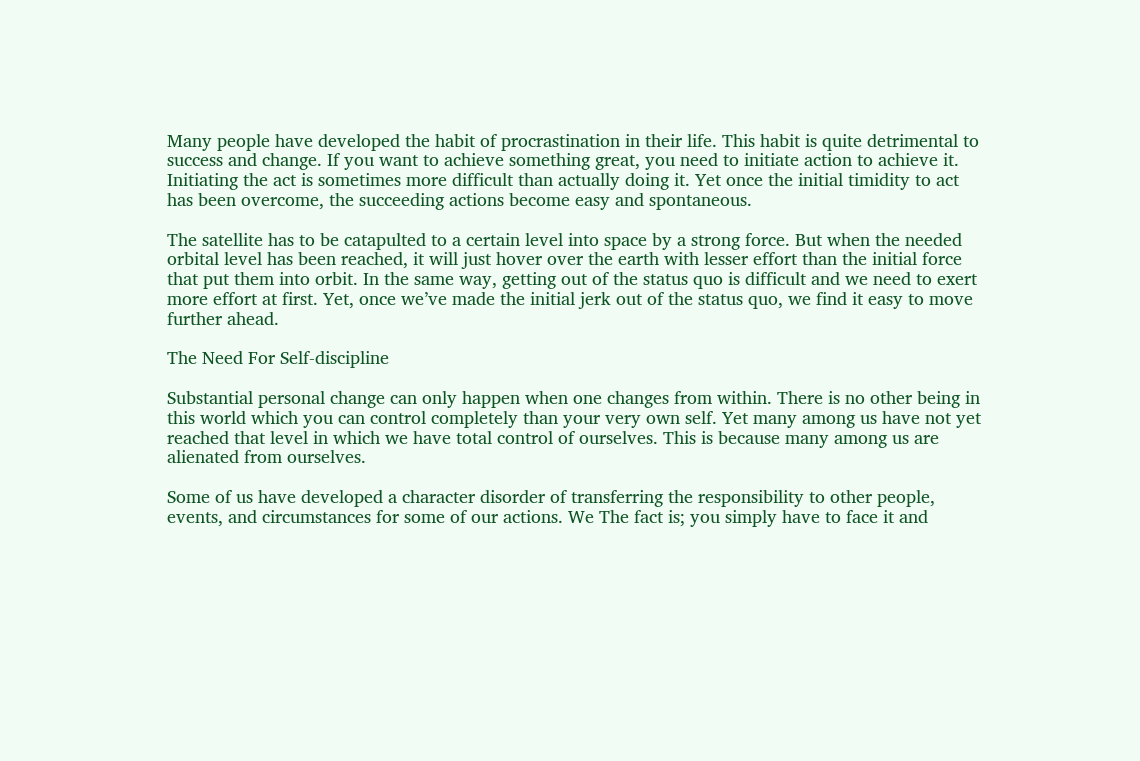Many people have developed the habit of procrastination in their life. This habit is quite detrimental to success and change. If you want to achieve something great, you need to initiate action to achieve it. Initiating the act is sometimes more difficult than actually doing it. Yet once the initial timidity to act has been overcome, the succeeding actions become easy and spontaneous.

The satellite has to be catapulted to a certain level into space by a strong force. But when the needed orbital level has been reached, it will just hover over the earth with lesser effort than the initial force that put them into orbit. In the same way, getting out of the status quo is difficult and we need to exert more effort at first. Yet, once we’ve made the initial jerk out of the status quo, we find it easy to move further ahead.

The Need For Self-discipline

Substantial personal change can only happen when one changes from within. There is no other being in this world which you can control completely than your very own self. Yet many among us have not yet reached that level in which we have total control of ourselves. This is because many among us are alienated from ourselves.

Some of us have developed a character disorder of transferring the responsibility to other people, events, and circumstances for some of our actions. We The fact is; you simply have to face it and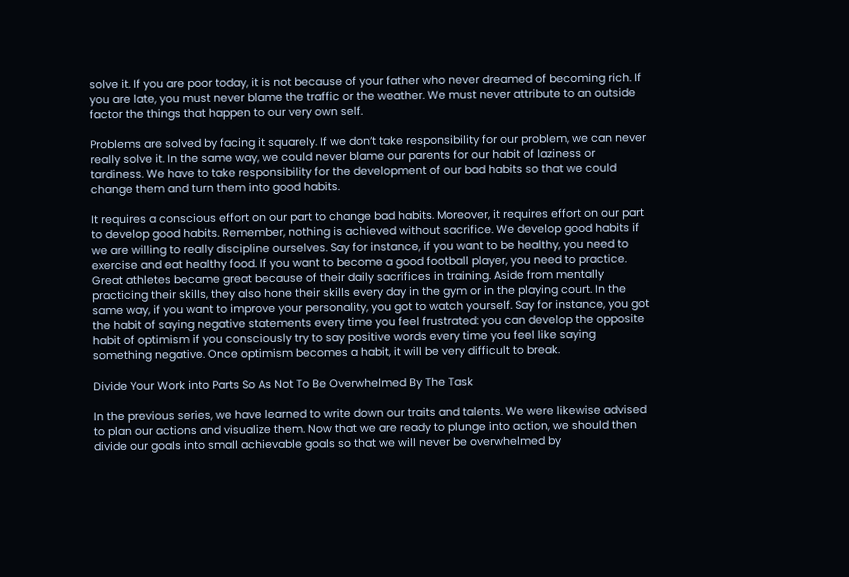solve it. If you are poor today, it is not because of your father who never dreamed of becoming rich. If you are late, you must never blame the traffic or the weather. We must never attribute to an outside factor the things that happen to our very own self.

Problems are solved by facing it squarely. If we don’t take responsibility for our problem, we can never really solve it. In the same way, we could never blame our parents for our habit of laziness or tardiness. We have to take responsibility for the development of our bad habits so that we could change them and turn them into good habits.

It requires a conscious effort on our part to change bad habits. Moreover, it requires effort on our part to develop good habits. Remember, nothing is achieved without sacrifice. We develop good habits if we are willing to really discipline ourselves. Say for instance, if you want to be healthy, you need to exercise and eat healthy food. If you want to become a good football player, you need to practice. Great athletes became great because of their daily sacrifices in training. Aside from mentally practicing their skills, they also hone their skills every day in the gym or in the playing court. In the same way, if you want to improve your personality, you got to watch yourself. Say for instance, you got the habit of saying negative statements every time you feel frustrated: you can develop the opposite habit of optimism if you consciously try to say positive words every time you feel like saying something negative. Once optimism becomes a habit, it will be very difficult to break.

Divide Your Work into Parts So As Not To Be Overwhelmed By The Task

In the previous series, we have learned to write down our traits and talents. We were likewise advised to plan our actions and visualize them. Now that we are ready to plunge into action, we should then divide our goals into small achievable goals so that we will never be overwhelmed by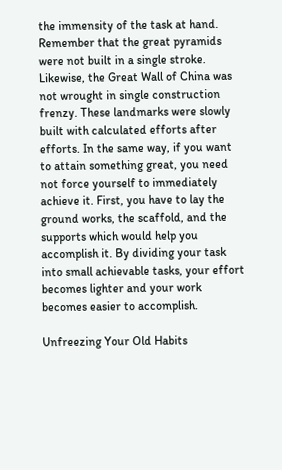the immensity of the task at hand. Remember that the great pyramids were not built in a single stroke. Likewise, the Great Wall of China was not wrought in single construction frenzy. These landmarks were slowly built with calculated efforts after efforts. In the same way, if you want to attain something great, you need not force yourself to immediately achieve it. First, you have to lay the ground works, the scaffold, and the supports which would help you accomplish it. By dividing your task into small achievable tasks, your effort becomes lighter and your work becomes easier to accomplish.

Unfreezing Your Old Habits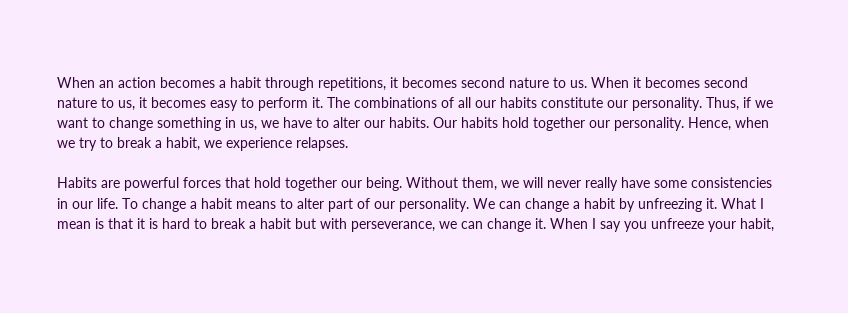When an action becomes a habit through repetitions, it becomes second nature to us. When it becomes second nature to us, it becomes easy to perform it. The combinations of all our habits constitute our personality. Thus, if we want to change something in us, we have to alter our habits. Our habits hold together our personality. Hence, when we try to break a habit, we experience relapses.

Habits are powerful forces that hold together our being. Without them, we will never really have some consistencies in our life. To change a habit means to alter part of our personality. We can change a habit by unfreezing it. What I mean is that it is hard to break a habit but with perseverance, we can change it. When I say you unfreeze your habit,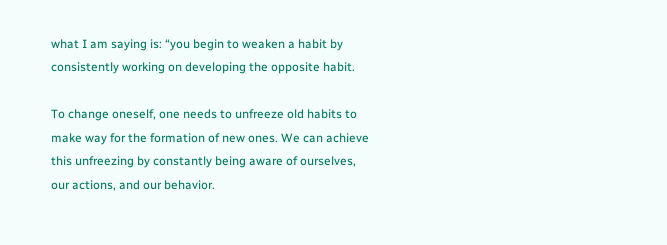what I am saying is: “you begin to weaken a habit by consistently working on developing the opposite habit.

To change oneself, one needs to unfreeze old habits to make way for the formation of new ones. We can achieve this unfreezing by constantly being aware of ourselves, our actions, and our behavior.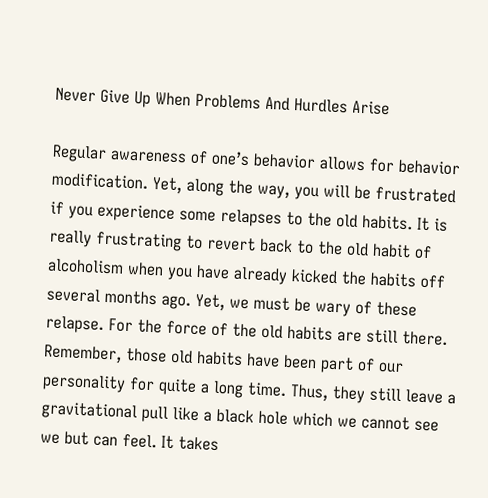Never Give Up When Problems And Hurdles Arise

Regular awareness of one’s behavior allows for behavior modification. Yet, along the way, you will be frustrated if you experience some relapses to the old habits. It is really frustrating to revert back to the old habit of alcoholism when you have already kicked the habits off several months ago. Yet, we must be wary of these relapse. For the force of the old habits are still there. Remember, those old habits have been part of our personality for quite a long time. Thus, they still leave a gravitational pull like a black hole which we cannot see we but can feel. It takes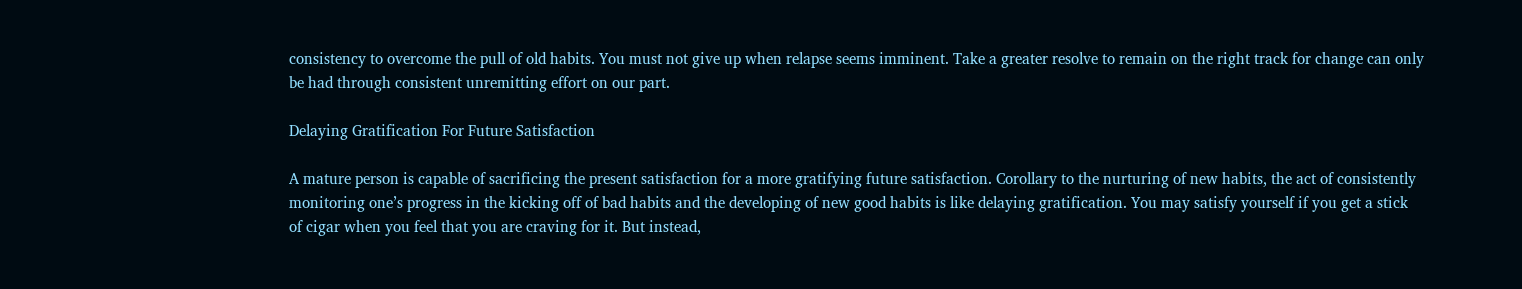consistency to overcome the pull of old habits. You must not give up when relapse seems imminent. Take a greater resolve to remain on the right track for change can only be had through consistent unremitting effort on our part.

Delaying Gratification For Future Satisfaction

A mature person is capable of sacrificing the present satisfaction for a more gratifying future satisfaction. Corollary to the nurturing of new habits, the act of consistently monitoring one’s progress in the kicking off of bad habits and the developing of new good habits is like delaying gratification. You may satisfy yourself if you get a stick of cigar when you feel that you are craving for it. But instead,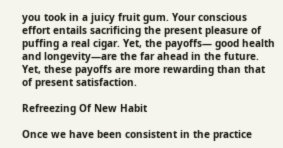you took in a juicy fruit gum. Your conscious effort entails sacrificing the present pleasure of puffing a real cigar. Yet, the payoffs— good health and longevity—are the far ahead in the future. Yet, these payoffs are more rewarding than that of present satisfaction.

Refreezing Of New Habit

Once we have been consistent in the practice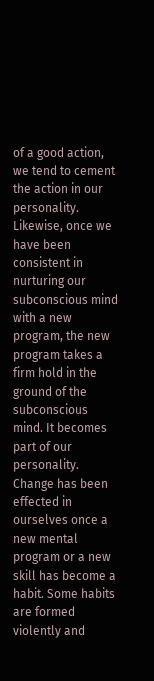of a good action, we tend to cement the action in our personality. Likewise, once we have been consistent in nurturing our subconscious mind with a new program, the new program takes a firm hold in the ground of the subconscious mind. It becomes part of our personality. Change has been effected in ourselves once a new mental program or a new skill has become a habit. Some habits are formed violently and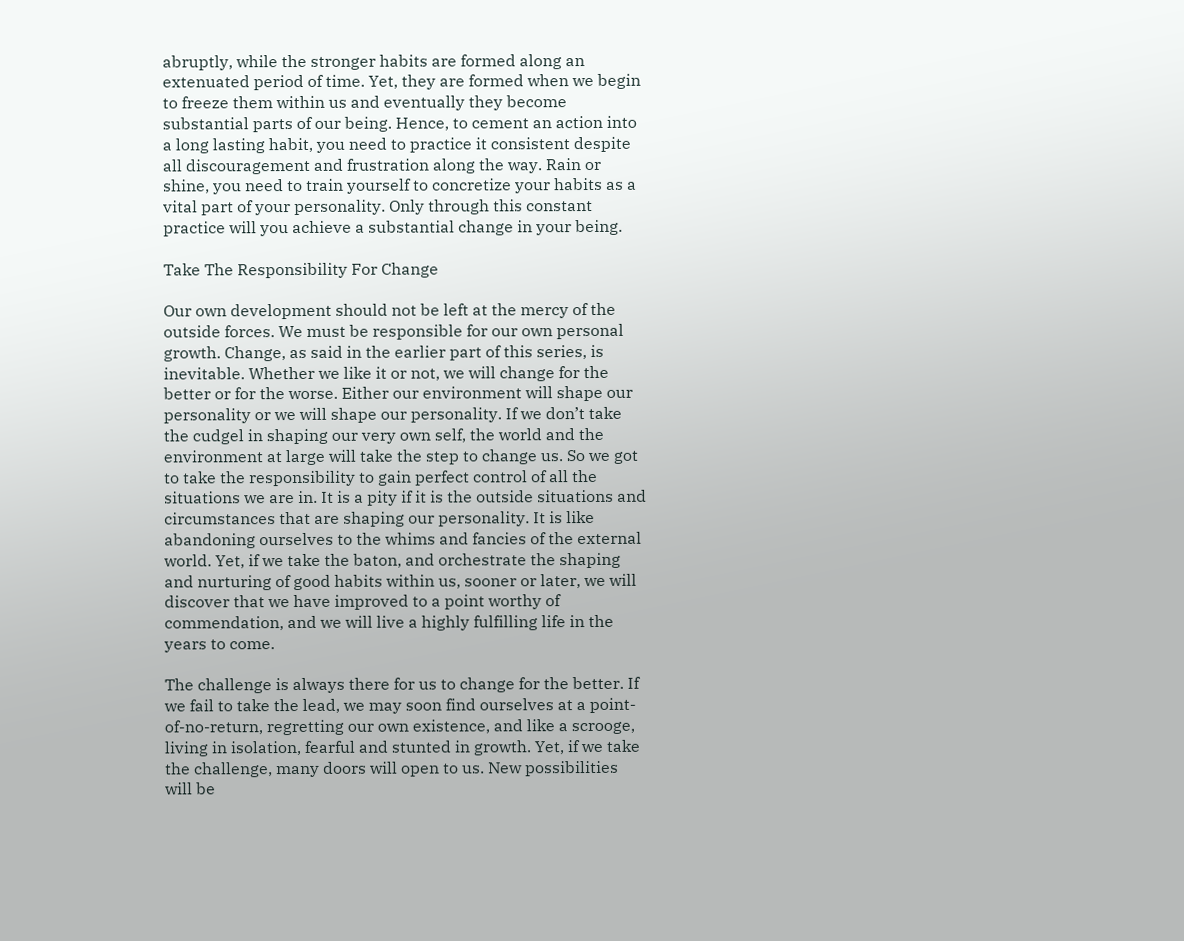abruptly, while the stronger habits are formed along an extenuated period of time. Yet, they are formed when we begin to freeze them within us and eventually they become substantial parts of our being. Hence, to cement an action into a long lasting habit, you need to practice it consistent despite all discouragement and frustration along the way. Rain or shine, you need to train yourself to concretize your habits as a vital part of your personality. Only through this constant practice will you achieve a substantial change in your being.

Take The Responsibility For Change

Our own development should not be left at the mercy of the outside forces. We must be responsible for our own personal growth. Change, as said in the earlier part of this series, is inevitable. Whether we like it or not, we will change for the better or for the worse. Either our environment will shape our personality or we will shape our personality. If we don’t take the cudgel in shaping our very own self, the world and the environment at large will take the step to change us. So we got to take the responsibility to gain perfect control of all the situations we are in. It is a pity if it is the outside situations and circumstances that are shaping our personality. It is like abandoning ourselves to the whims and fancies of the external world. Yet, if we take the baton, and orchestrate the shaping and nurturing of good habits within us, sooner or later, we will discover that we have improved to a point worthy of commendation, and we will live a highly fulfilling life in the years to come.

The challenge is always there for us to change for the better. If we fail to take the lead, we may soon find ourselves at a point-of-no-return, regretting our own existence, and like a scrooge, living in isolation, fearful and stunted in growth. Yet, if we take the challenge, many doors will open to us. New possibilities will be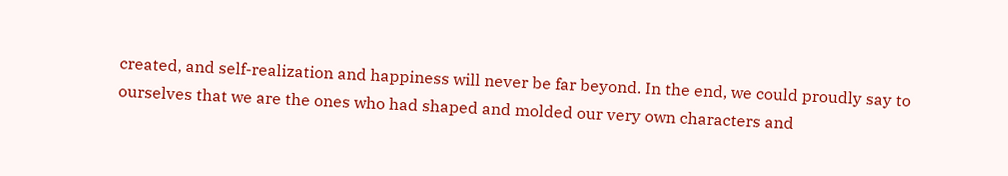created, and self-realization and happiness will never be far beyond. In the end, we could proudly say to ourselves that we are the ones who had shaped and molded our very own characters and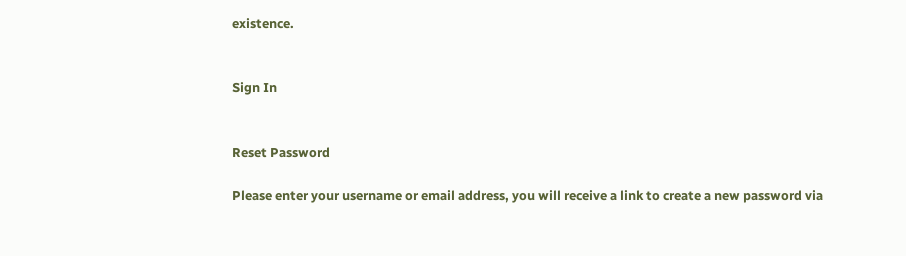existence.


Sign In


Reset Password

Please enter your username or email address, you will receive a link to create a new password via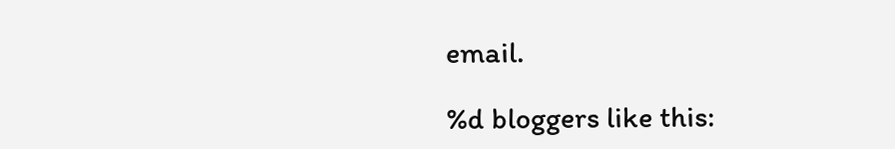email.

%d bloggers like this: